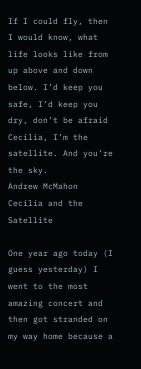If I could fly, then I would know, what life looks like from up above and down below. I’d keep you safe, I’d keep you dry, don’t be afraid Cecilia, I’m the satellite. And you’re the sky.
Andrew McMahon Cecilia and the Satellite

One year ago today (I guess yesterday) I went to the most amazing concert and then got stranded on my way home because a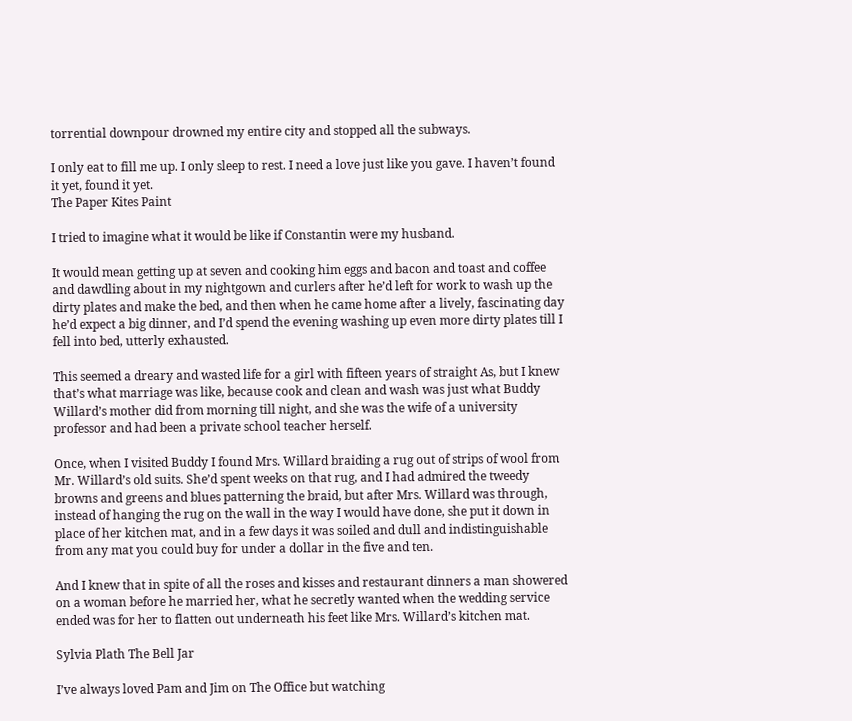torrential downpour drowned my entire city and stopped all the subways.

I only eat to fill me up. I only sleep to rest. I need a love just like you gave. I haven’t found it yet, found it yet.
The Paper Kites Paint

I tried to imagine what it would be like if Constantin were my husband.

It would mean getting up at seven and cooking him eggs and bacon and toast and coffee and dawdling about in my nightgown and curlers after he’d left for work to wash up the dirty plates and make the bed, and then when he came home after a lively, fascinating day he’d expect a big dinner, and I’d spend the evening washing up even more dirty plates till I fell into bed, utterly exhausted.

This seemed a dreary and wasted life for a girl with fifteen years of straight As, but I knew that’s what marriage was like, because cook and clean and wash was just what Buddy Willard’s mother did from morning till night, and she was the wife of a university professor and had been a private school teacher herself.

Once, when I visited Buddy I found Mrs. Willard braiding a rug out of strips of wool from Mr. Willard’s old suits. She’d spent weeks on that rug, and I had admired the tweedy browns and greens and blues patterning the braid, but after Mrs. Willard was through, instead of hanging the rug on the wall in the way I would have done, she put it down in place of her kitchen mat, and in a few days it was soiled and dull and indistinguishable from any mat you could buy for under a dollar in the five and ten.

And I knew that in spite of all the roses and kisses and restaurant dinners a man showered on a woman before he married her, what he secretly wanted when the wedding service ended was for her to flatten out underneath his feet like Mrs. Willard’s kitchen mat.

Sylvia Plath The Bell Jar

I’ve always loved Pam and Jim on The Office but watching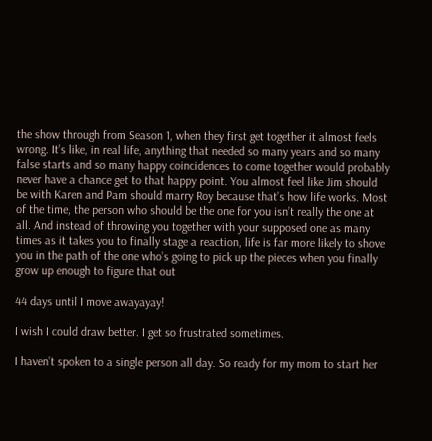the show through from Season 1, when they first get together it almost feels wrong. It’s like, in real life, anything that needed so many years and so many false starts and so many happy coincidences to come together would probably never have a chance get to that happy point. You almost feel like Jim should be with Karen and Pam should marry Roy because that’s how life works. Most of the time, the person who should be the one for you isn’t really the one at all. And instead of throwing you together with your supposed one as many times as it takes you to finally stage a reaction, life is far more likely to shove you in the path of the one who’s going to pick up the pieces when you finally grow up enough to figure that out

44 days until I move awayayay!

I wish I could draw better. I get so frustrated sometimes.

I haven’t spoken to a single person all day. So ready for my mom to start her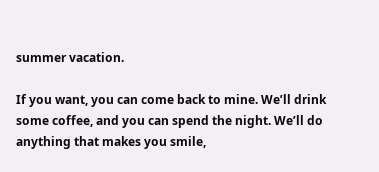summer vacation.

If you want, you can come back to mine. We’ll drink some coffee, and you can spend the night. We’ll do anything that makes you smile,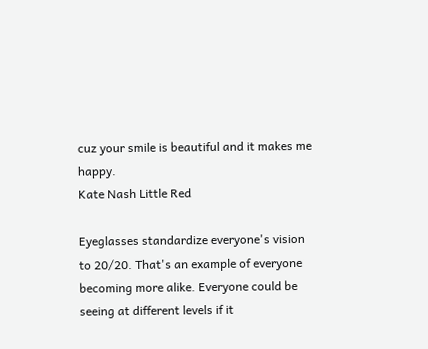cuz your smile is beautiful and it makes me happy.
Kate Nash Little Red

Eyeglasses standardize everyone's vision to 20/20. That's an example of everyone becoming more alike. Everyone could be seeing at different levels if it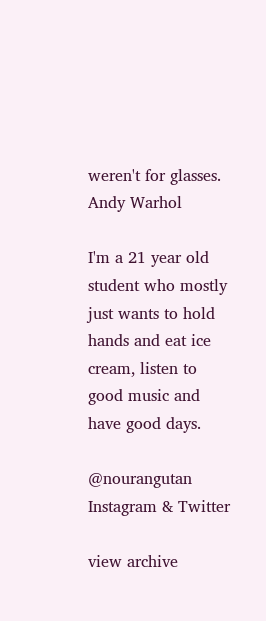weren't for glasses. Andy Warhol

I'm a 21 year old student who mostly just wants to hold hands and eat ice cream, listen to good music and have good days.

@nourangutan Instagram & Twitter

view archive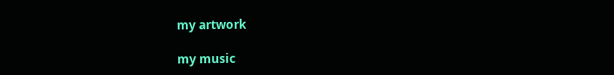my artwork

my music